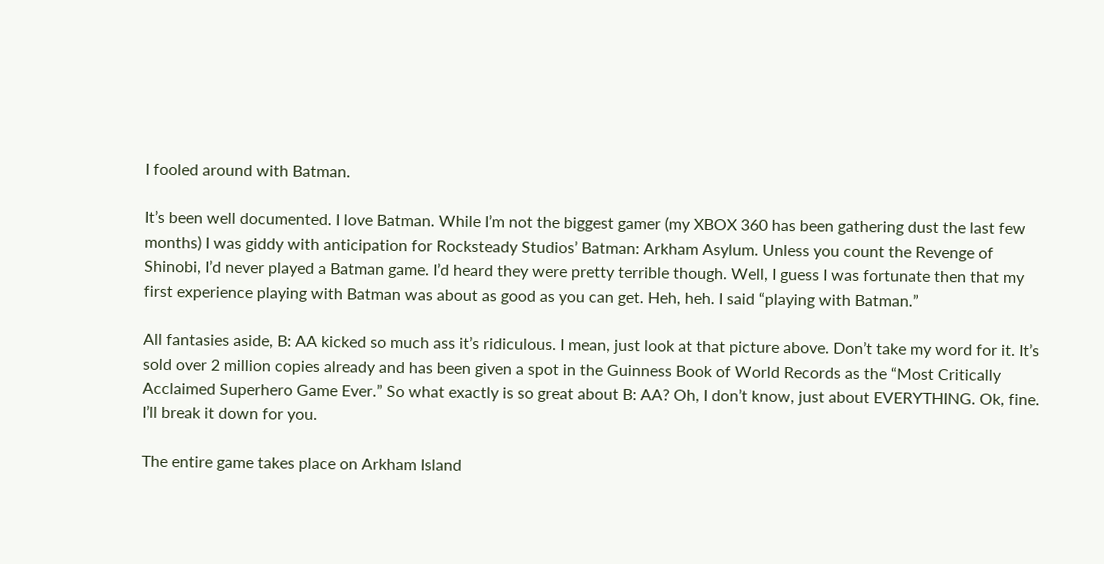I fooled around with Batman.

It’s been well documented. I love Batman. While I’m not the biggest gamer (my XBOX 360 has been gathering dust the last few months) I was giddy with anticipation for Rocksteady Studios’ Batman: Arkham Asylum. Unless you count the Revenge of Shinobi, I’d never played a Batman game. I’d heard they were pretty terrible though. Well, I guess I was fortunate then that my first experience playing with Batman was about as good as you can get. Heh, heh. I said “playing with Batman.”

All fantasies aside, B: AA kicked so much ass it’s ridiculous. I mean, just look at that picture above. Don’t take my word for it. It’s sold over 2 million copies already and has been given a spot in the Guinness Book of World Records as the “Most Critically Acclaimed Superhero Game Ever.” So what exactly is so great about B: AA? Oh, I don’t know, just about EVERYTHING. Ok, fine. I’ll break it down for you.

The entire game takes place on Arkham Island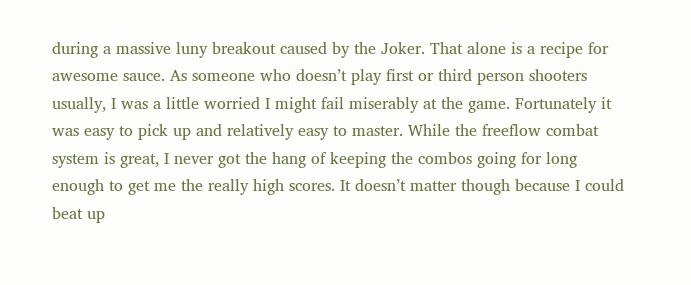during a massive luny breakout caused by the Joker. That alone is a recipe for awesome sauce. As someone who doesn’t play first or third person shooters usually, I was a little worried I might fail miserably at the game. Fortunately it was easy to pick up and relatively easy to master. While the freeflow combat system is great, I never got the hang of keeping the combos going for long enough to get me the really high scores. It doesn’t matter though because I could beat up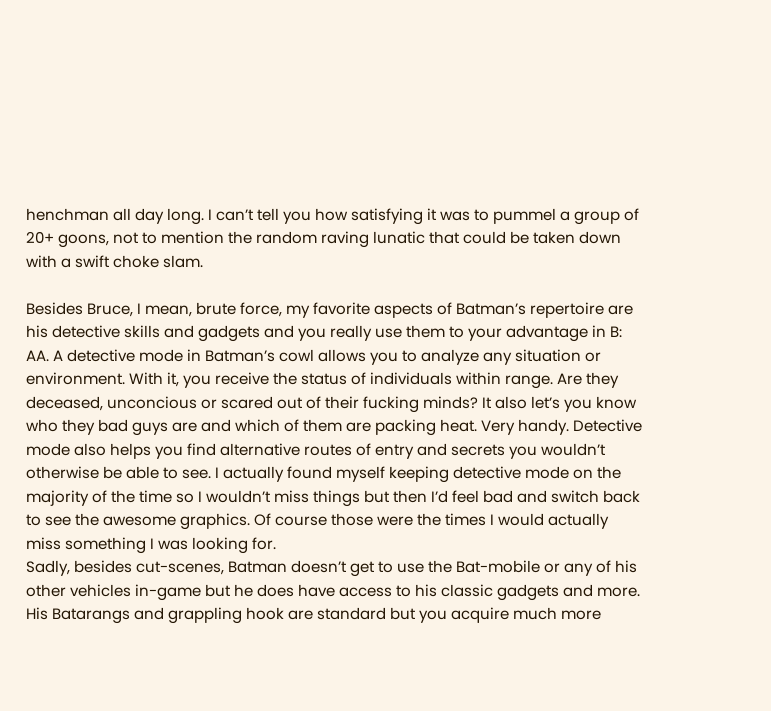henchman all day long. I can’t tell you how satisfying it was to pummel a group of 20+ goons, not to mention the random raving lunatic that could be taken down with a swift choke slam.

Besides Bruce, I mean, brute force, my favorite aspects of Batman’s repertoire are his detective skills and gadgets and you really use them to your advantage in B: AA. A detective mode in Batman’s cowl allows you to analyze any situation or environment. With it, you receive the status of individuals within range. Are they deceased, unconcious or scared out of their fucking minds? It also let’s you know who they bad guys are and which of them are packing heat. Very handy. Detective mode also helps you find alternative routes of entry and secrets you wouldn’t otherwise be able to see. I actually found myself keeping detective mode on the majority of the time so I wouldn’t miss things but then I’d feel bad and switch back to see the awesome graphics. Of course those were the times I would actually miss something I was looking for.
Sadly, besides cut-scenes, Batman doesn’t get to use the Bat-mobile or any of his other vehicles in-game but he does have access to his classic gadgets and more. His Batarangs and grappling hook are standard but you acquire much more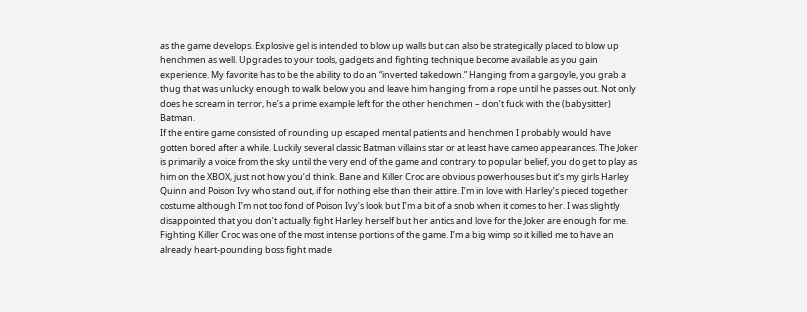as the game develops. Explosive gel is intended to blow up walls but can also be strategically placed to blow up henchmen as well. Upgrades to your tools, gadgets and fighting technique become available as you gain experience. My favorite has to be the ability to do an “inverted takedown.” Hanging from a gargoyle, you grab a thug that was unlucky enough to walk below you and leave him hanging from a rope until he passes out. Not only does he scream in terror, he’s a prime example left for the other henchmen – don’t fuck with the (babysitter) Batman.
If the entire game consisted of rounding up escaped mental patients and henchmen I probably would have gotten bored after a while. Luckily several classic Batman villains star or at least have cameo appearances. The Joker is primarily a voice from the sky until the very end of the game and contrary to popular belief, you do get to play as him on the XBOX, just not how you’d think. Bane and Killer Croc are obvious powerhouses but it’s my girls Harley Quinn and Poison Ivy who stand out, if for nothing else than their attire. I’m in love with Harley’s pieced together costume although I’m not too fond of Poison Ivy’s look but I’m a bit of a snob when it comes to her. I was slightly disappointed that you don’t actually fight Harley herself but her antics and love for the Joker are enough for me.
Fighting Killer Croc was one of the most intense portions of the game. I’m a big wimp so it killed me to have an already heart-pounding boss fight made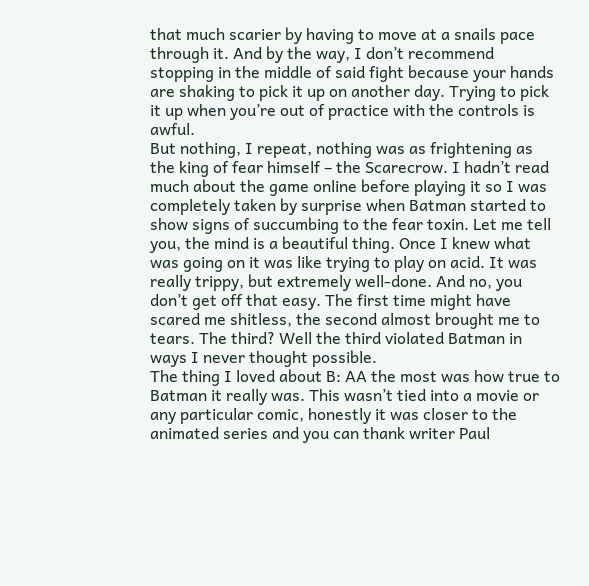that much scarier by having to move at a snails pace through it. And by the way, I don’t recommend stopping in the middle of said fight because your hands are shaking to pick it up on another day. Trying to pick it up when you’re out of practice with the controls is awful.
But nothing, I repeat, nothing was as frightening as the king of fear himself – the Scarecrow. I hadn’t read much about the game online before playing it so I was completely taken by surprise when Batman started to show signs of succumbing to the fear toxin. Let me tell you, the mind is a beautiful thing. Once I knew what was going on it was like trying to play on acid. It was really trippy, but extremely well-done. And no, you don’t get off that easy. The first time might have scared me shitless, the second almost brought me to tears. The third? Well the third violated Batman in ways I never thought possible.
The thing I loved about B: AA the most was how true to Batman it really was. This wasn’t tied into a movie or any particular comic, honestly it was closer to the animated series and you can thank writer Paul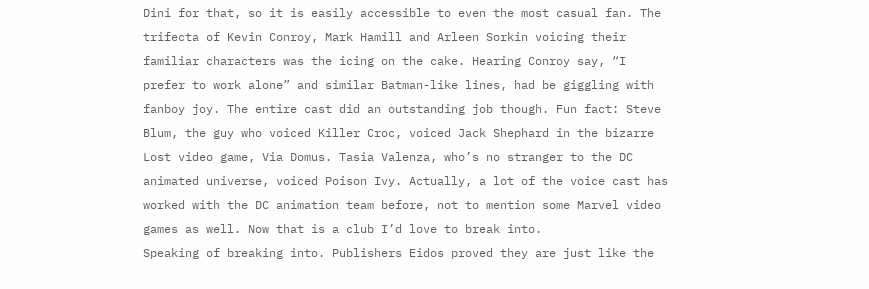Dini for that, so it is easily accessible to even the most casual fan. The trifecta of Kevin Conroy, Mark Hamill and Arleen Sorkin voicing their familiar characters was the icing on the cake. Hearing Conroy say, “I prefer to work alone” and similar Batman-like lines, had be giggling with fanboy joy. The entire cast did an outstanding job though. Fun fact: Steve Blum, the guy who voiced Killer Croc, voiced Jack Shephard in the bizarre Lost video game, Via Domus. Tasia Valenza, who’s no stranger to the DC animated universe, voiced Poison Ivy. Actually, a lot of the voice cast has worked with the DC animation team before, not to mention some Marvel video games as well. Now that is a club I’d love to break into.
Speaking of breaking into. Publishers Eidos proved they are just like the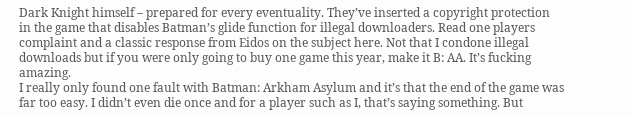Dark Knight himself – prepared for every eventuality. They’ve inserted a copyright protection in the game that disables Batman’s glide function for illegal downloaders. Read one players complaint and a classic response from Eidos on the subject here. Not that I condone illegal downloads but if you were only going to buy one game this year, make it B: AA. It’s fucking amazing.
I really only found one fault with Batman: Arkham Asylum and it’s that the end of the game was far too easy. I didn’t even die once and for a player such as I, that’s saying something. But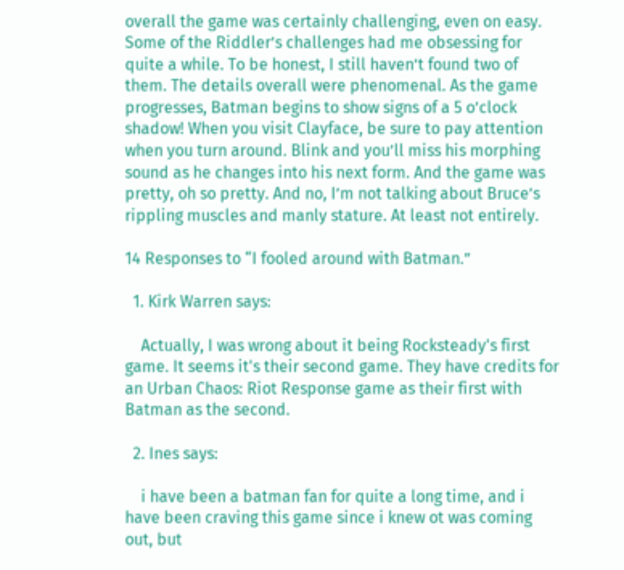overall the game was certainly challenging, even on easy. Some of the Riddler’s challenges had me obsessing for quite a while. To be honest, I still haven’t found two of them. The details overall were phenomenal. As the game progresses, Batman begins to show signs of a 5 o’clock shadow! When you visit Clayface, be sure to pay attention when you turn around. Blink and you’ll miss his morphing sound as he changes into his next form. And the game was pretty, oh so pretty. And no, I’m not talking about Bruce’s rippling muscles and manly stature. At least not entirely.

14 Responses to “I fooled around with Batman.”

  1. Kirk Warren says:

    Actually, I was wrong about it being Rocksteady's first game. It seems it's their second game. They have credits for an Urban Chaos: Riot Response game as their first with Batman as the second.

  2. Ines says:

    i have been a batman fan for quite a long time, and i have been craving this game since i knew ot was coming out, but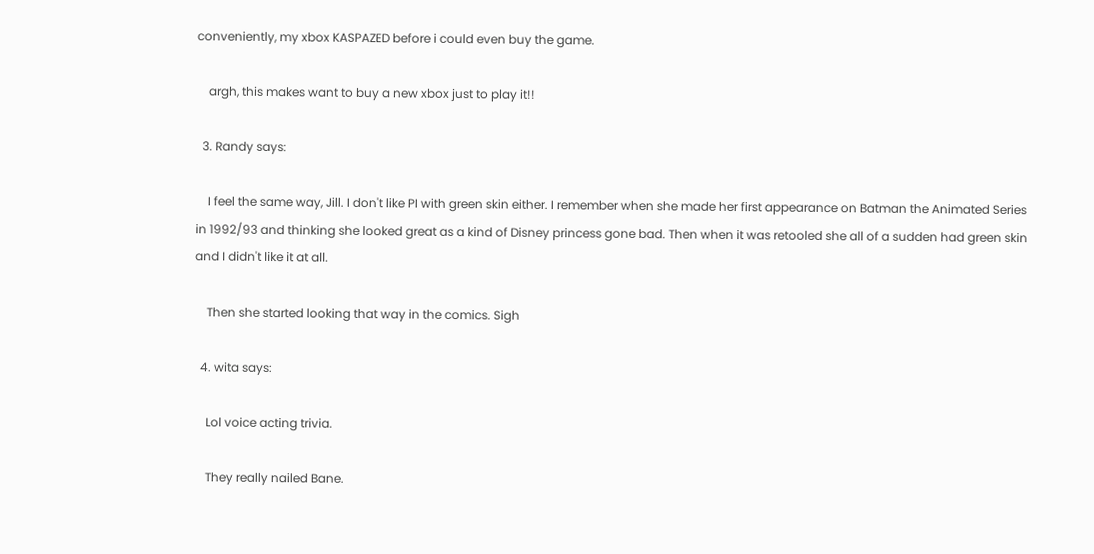conveniently, my xbox KASPAZED before i could even buy the game.

    argh, this makes want to buy a new xbox just to play it!!

  3. Randy says:

    I feel the same way, Jill. I don't like PI with green skin either. I remember when she made her first appearance on Batman the Animated Series in 1992/93 and thinking she looked great as a kind of Disney princess gone bad. Then when it was retooled she all of a sudden had green skin and I didn't like it at all.

    Then she started looking that way in the comics. Sigh

  4. wita says:

    Lol voice acting trivia.

    They really nailed Bane.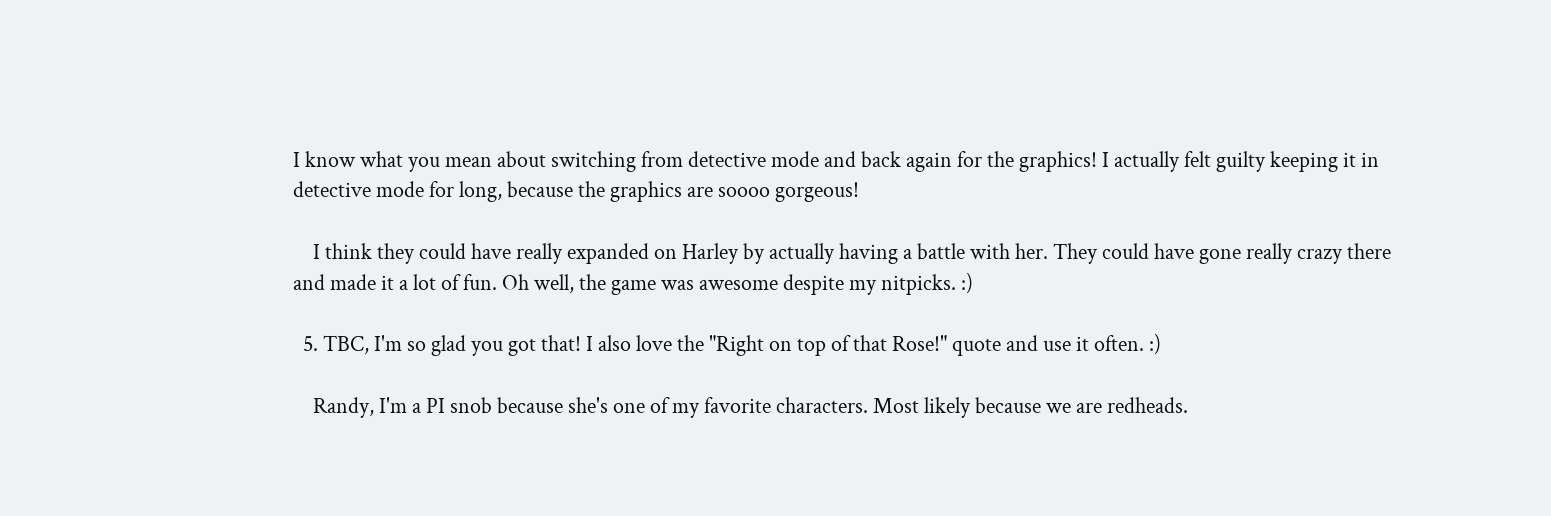I know what you mean about switching from detective mode and back again for the graphics! I actually felt guilty keeping it in detective mode for long, because the graphics are soooo gorgeous!

    I think they could have really expanded on Harley by actually having a battle with her. They could have gone really crazy there and made it a lot of fun. Oh well, the game was awesome despite my nitpicks. :)

  5. TBC, I'm so glad you got that! I also love the "Right on top of that Rose!" quote and use it often. :)

    Randy, I'm a PI snob because she's one of my favorite characters. Most likely because we are redheads.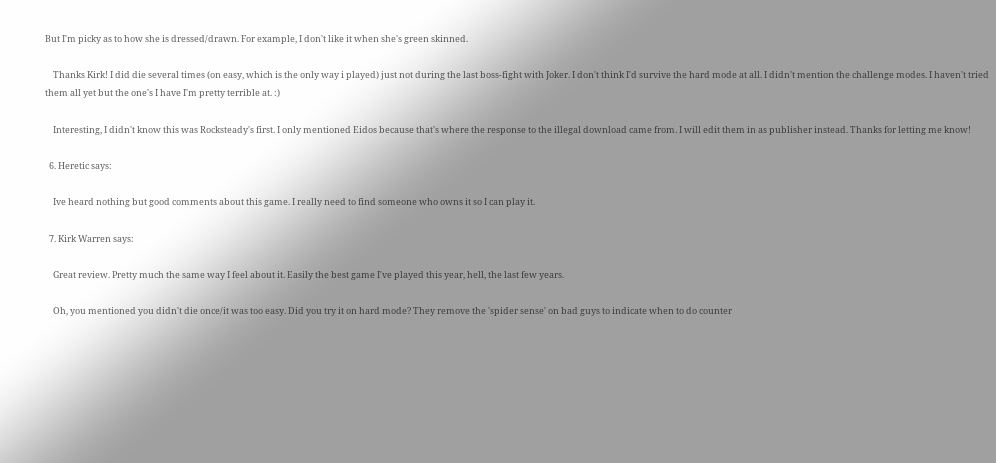But I'm picky as to how she is dressed/drawn. For example, I don't like it when she's green skinned.

    Thanks Kirk! I did die several times (on easy, which is the only way i played) just not during the last boss-fight with Joker. I don't think I'd survive the hard mode at all. I didn't mention the challenge modes. I haven't tried them all yet but the one's I have I'm pretty terrible at. :)

    Interesting, I didn't know this was Rocksteady's first. I only mentioned Eidos because that's where the response to the illegal download came from. I will edit them in as publisher instead. Thanks for letting me know!

  6. Heretic says:

    Ive heard nothing but good comments about this game. I really need to find someone who owns it so I can play it.

  7. Kirk Warren says:

    Great review. Pretty much the same way I feel about it. Easily the best game I've played this year, hell, the last few years.

    Oh, you mentioned you didn't die once/it was too easy. Did you try it on hard mode? They remove the 'spider sense' on bad guys to indicate when to do counter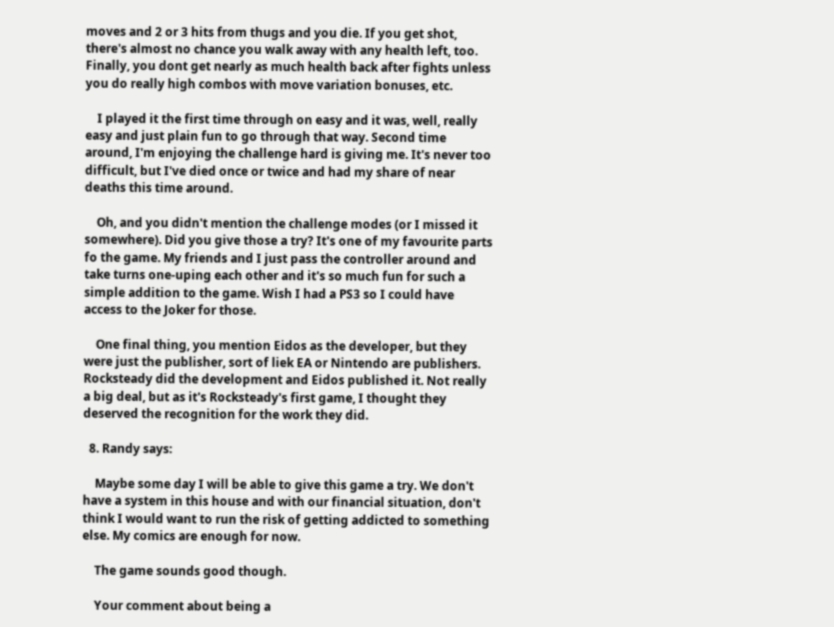moves and 2 or 3 hits from thugs and you die. If you get shot, there's almost no chance you walk away with any health left, too. Finally, you dont get nearly as much health back after fights unless you do really high combos with move variation bonuses, etc.

    I played it the first time through on easy and it was, well, really easy and just plain fun to go through that way. Second time around, I'm enjoying the challenge hard is giving me. It's never too difficult, but I've died once or twice and had my share of near deaths this time around.

    Oh, and you didn't mention the challenge modes (or I missed it somewhere). Did you give those a try? It's one of my favourite parts fo the game. My friends and I just pass the controller around and take turns one-uping each other and it's so much fun for such a simple addition to the game. Wish I had a PS3 so I could have access to the Joker for those.

    One final thing, you mention Eidos as the developer, but they were just the publisher, sort of liek EA or Nintendo are publishers. Rocksteady did the development and Eidos published it. Not really a big deal, but as it's Rocksteady's first game, I thought they deserved the recognition for the work they did.

  8. Randy says:

    Maybe some day I will be able to give this game a try. We don't have a system in this house and with our financial situation, don't think I would want to run the risk of getting addicted to something else. My comics are enough for now.

    The game sounds good though.

    Your comment about being a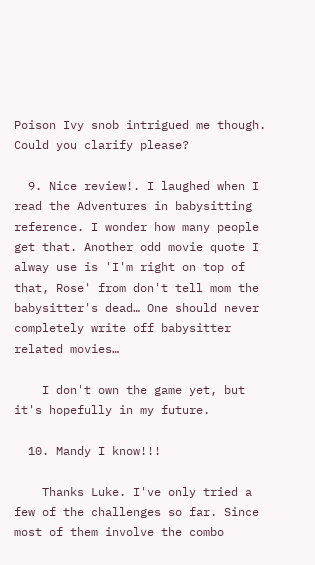Poison Ivy snob intrigued me though. Could you clarify please?

  9. Nice review!. I laughed when I read the Adventures in babysitting reference. I wonder how many people get that. Another odd movie quote I alway use is 'I'm right on top of that, Rose' from don't tell mom the babysitter's dead… One should never completely write off babysitter related movies…

    I don't own the game yet, but it's hopefully in my future.

  10. Mandy I know!!!

    Thanks Luke. I've only tried a few of the challenges so far. Since most of them involve the combo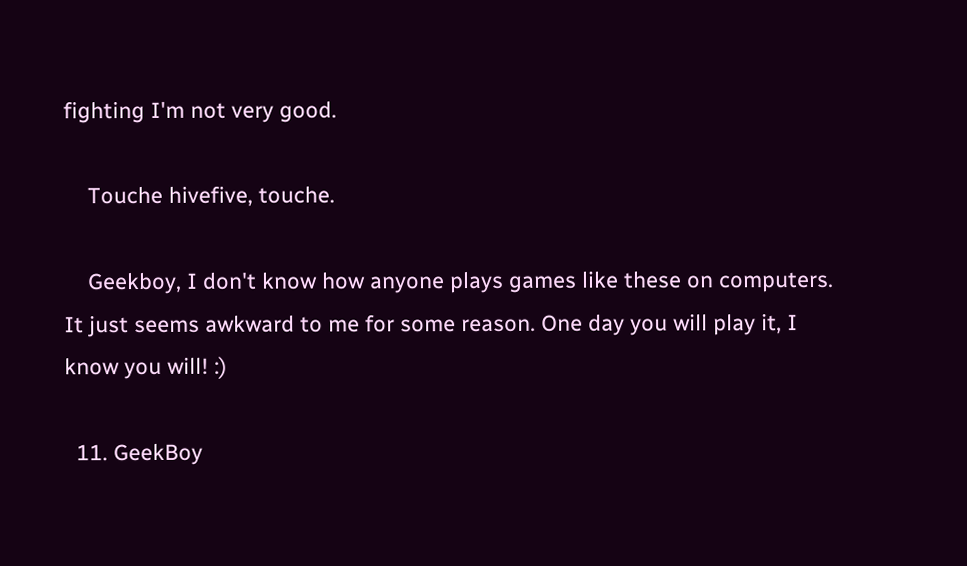fighting I'm not very good.

    Touche hivefive, touche.

    Geekboy, I don't know how anyone plays games like these on computers. It just seems awkward to me for some reason. One day you will play it, I know you will! :)

  11. GeekBoy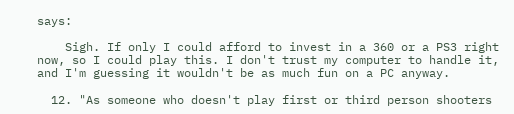says:

    Sigh. If only I could afford to invest in a 360 or a PS3 right now, so I could play this. I don't trust my computer to handle it, and I'm guessing it wouldn't be as much fun on a PC anyway.

  12. "As someone who doesn't play first or third person shooters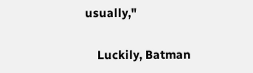usually,"

    Luckily, Batman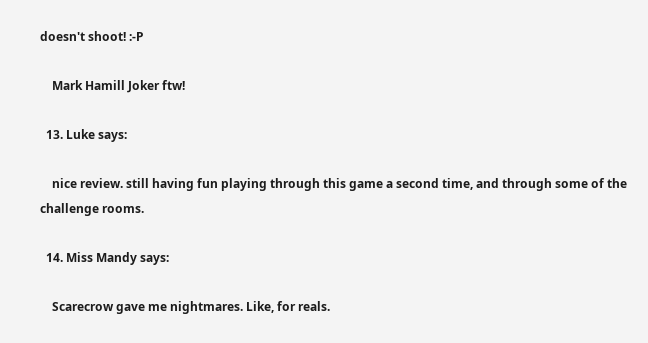doesn't shoot! :-P

    Mark Hamill Joker ftw!

  13. Luke says:

    nice review. still having fun playing through this game a second time, and through some of the challenge rooms.

  14. Miss Mandy says:

    Scarecrow gave me nightmares. Like, for reals.